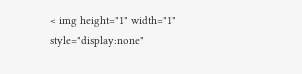< img height="1" width="1" style="display:none"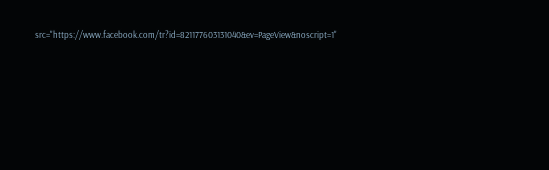src="https://www.facebook.com/tr?id=821177603131040&ev=PageView&noscript=1"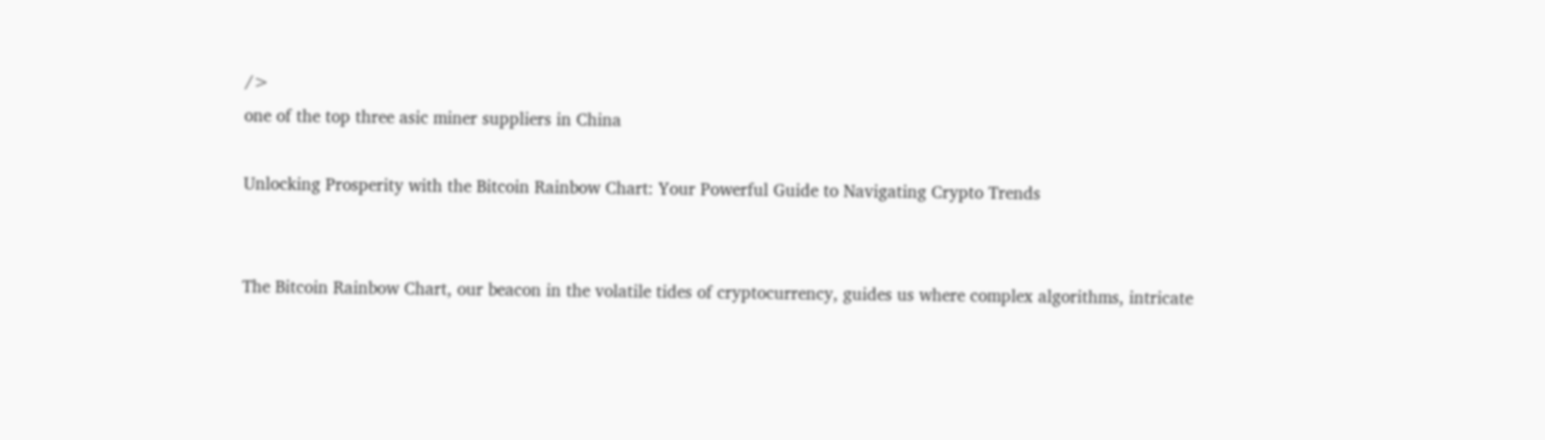/>
one of the top three asic miner suppliers in China

Unlocking Prosperity with the Bitcoin Rainbow Chart: Your Powerful Guide to Navigating Crypto Trends


The Bitcoin Rainbow Chart, our beacon in the volatile tides of cryptocurrency, guides us where complex algorithms, intricate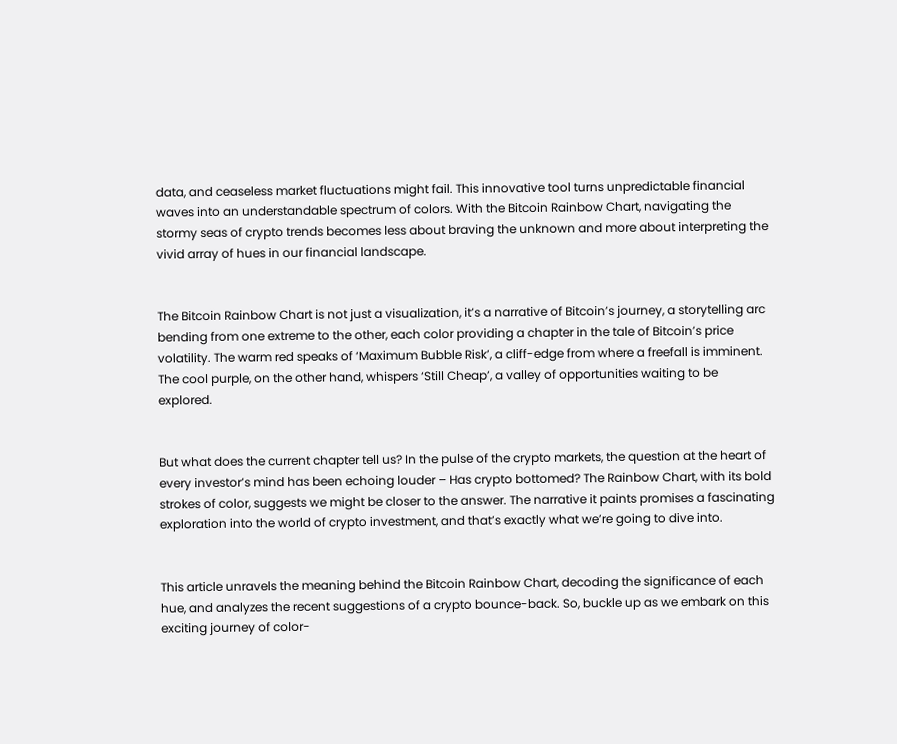data, and ceaseless market fluctuations might fail. This innovative tool turns unpredictable financial waves into an understandable spectrum of colors. With the Bitcoin Rainbow Chart, navigating the stormy seas of crypto trends becomes less about braving the unknown and more about interpreting the vivid array of hues in our financial landscape.


The Bitcoin Rainbow Chart is not just a visualization, it’s a narrative of Bitcoin’s journey, a storytelling arc bending from one extreme to the other, each color providing a chapter in the tale of Bitcoin’s price volatility. The warm red speaks of ‘Maximum Bubble Risk’, a cliff-edge from where a freefall is imminent. The cool purple, on the other hand, whispers ‘Still Cheap’, a valley of opportunities waiting to be explored.


But what does the current chapter tell us? In the pulse of the crypto markets, the question at the heart of every investor’s mind has been echoing louder – Has crypto bottomed? The Rainbow Chart, with its bold strokes of color, suggests we might be closer to the answer. The narrative it paints promises a fascinating exploration into the world of crypto investment, and that’s exactly what we’re going to dive into.


This article unravels the meaning behind the Bitcoin Rainbow Chart, decoding the significance of each hue, and analyzes the recent suggestions of a crypto bounce-back. So, buckle up as we embark on this exciting journey of color-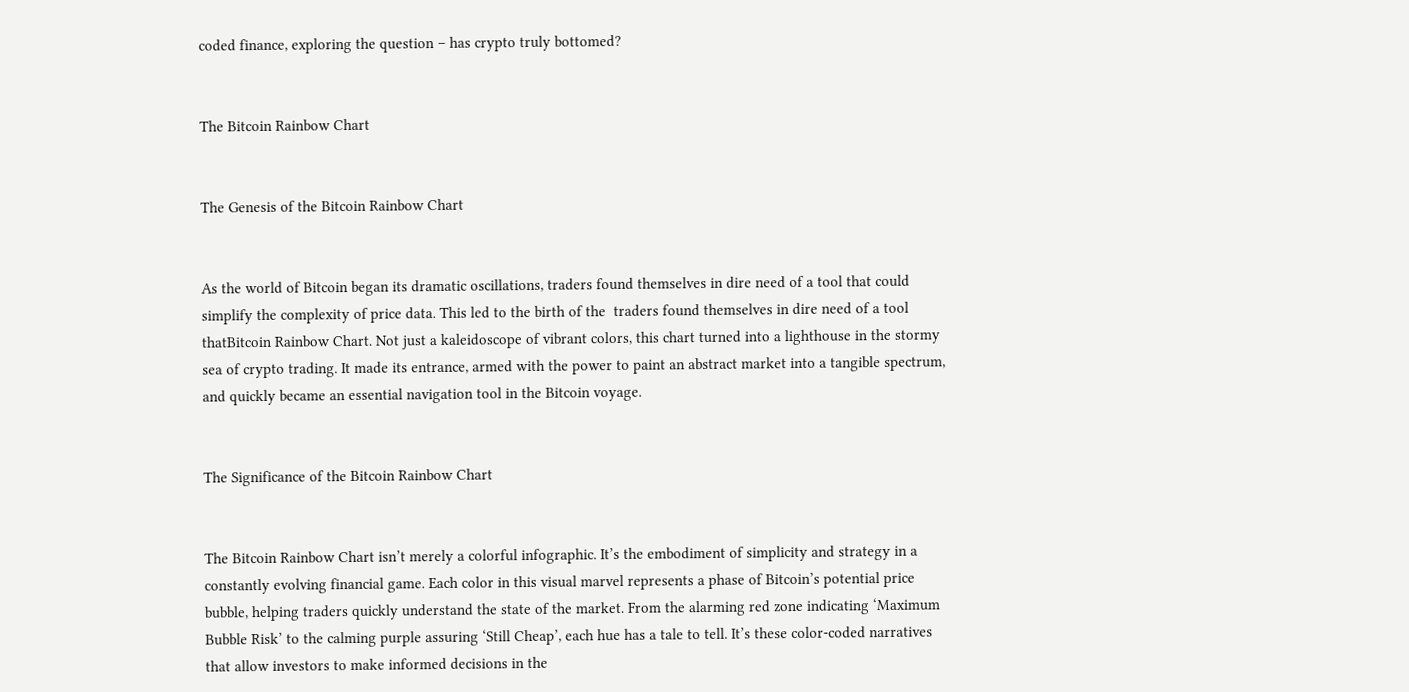coded finance, exploring the question – has crypto truly bottomed?


The Bitcoin Rainbow Chart


The Genesis of the Bitcoin Rainbow Chart


As the world of Bitcoin began its dramatic oscillations, traders found themselves in dire need of a tool that could simplify the complexity of price data. This led to the birth of the  traders found themselves in dire need of a tool thatBitcoin Rainbow Chart. Not just a kaleidoscope of vibrant colors, this chart turned into a lighthouse in the stormy sea of crypto trading. It made its entrance, armed with the power to paint an abstract market into a tangible spectrum, and quickly became an essential navigation tool in the Bitcoin voyage.


The Significance of the Bitcoin Rainbow Chart


The Bitcoin Rainbow Chart isn’t merely a colorful infographic. It’s the embodiment of simplicity and strategy in a constantly evolving financial game. Each color in this visual marvel represents a phase of Bitcoin’s potential price bubble, helping traders quickly understand the state of the market. From the alarming red zone indicating ‘Maximum Bubble Risk’ to the calming purple assuring ‘Still Cheap’, each hue has a tale to tell. It’s these color-coded narratives that allow investors to make informed decisions in the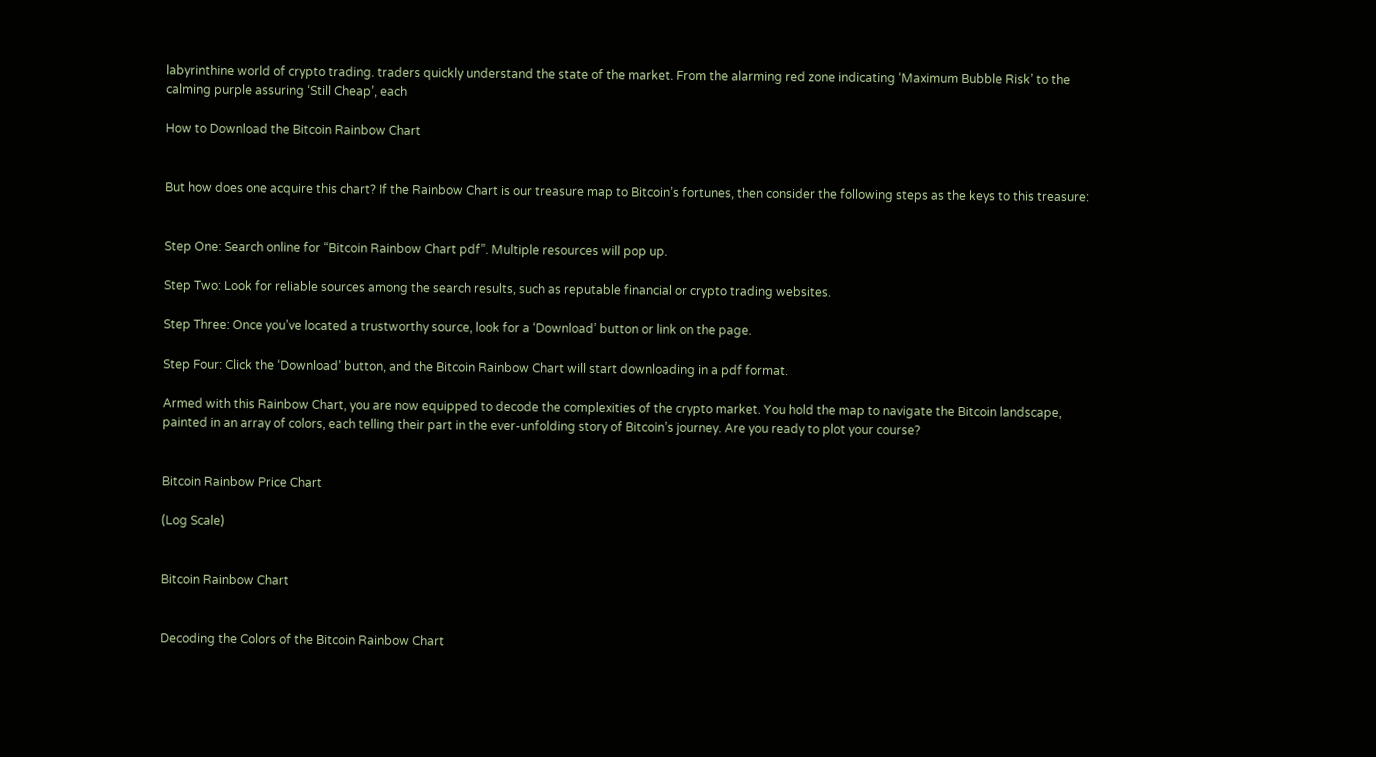labyrinthine world of crypto trading. traders quickly understand the state of the market. From the alarming red zone indicating ‘Maximum Bubble Risk’ to the calming purple assuring ‘Still Cheap’, each

How to Download the Bitcoin Rainbow Chart


But how does one acquire this chart? If the Rainbow Chart is our treasure map to Bitcoin’s fortunes, then consider the following steps as the keys to this treasure:


Step One: Search online for “Bitcoin Rainbow Chart pdf”. Multiple resources will pop up.

Step Two: Look for reliable sources among the search results, such as reputable financial or crypto trading websites.

Step Three: Once you’ve located a trustworthy source, look for a ‘Download’ button or link on the page.

Step Four: Click the ‘Download’ button, and the Bitcoin Rainbow Chart will start downloading in a pdf format.

Armed with this Rainbow Chart, you are now equipped to decode the complexities of the crypto market. You hold the map to navigate the Bitcoin landscape, painted in an array of colors, each telling their part in the ever-unfolding story of Bitcoin’s journey. Are you ready to plot your course?


Bitcoin Rainbow Price Chart

(Log Scale)


Bitcoin Rainbow Chart


Decoding the Colors of the Bitcoin Rainbow Chart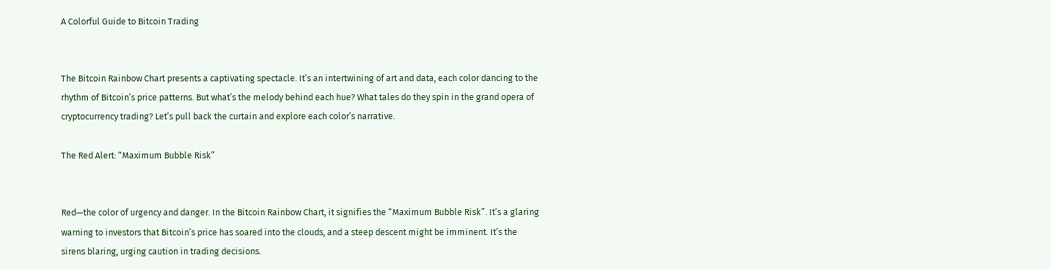A Colorful Guide to Bitcoin Trading


The Bitcoin Rainbow Chart presents a captivating spectacle. It’s an intertwining of art and data, each color dancing to the rhythm of Bitcoin’s price patterns. But what’s the melody behind each hue? What tales do they spin in the grand opera of cryptocurrency trading? Let’s pull back the curtain and explore each color’s narrative.

The Red Alert: “Maximum Bubble Risk”


Red—the color of urgency and danger. In the Bitcoin Rainbow Chart, it signifies the “Maximum Bubble Risk”. It’s a glaring warning to investors that Bitcoin’s price has soared into the clouds, and a steep descent might be imminent. It’s the sirens blaring, urging caution in trading decisions.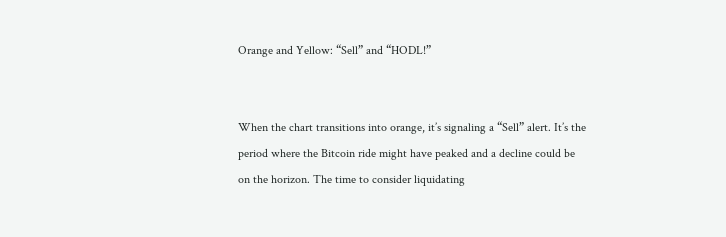Orange and Yellow: “Sell” and “HODL!”


When the chart transitions into orange, it’s signaling a “Sell” alert. It’s the period where the Bitcoin ride might have peaked and a decline could be on the horizon. The time to consider liquidating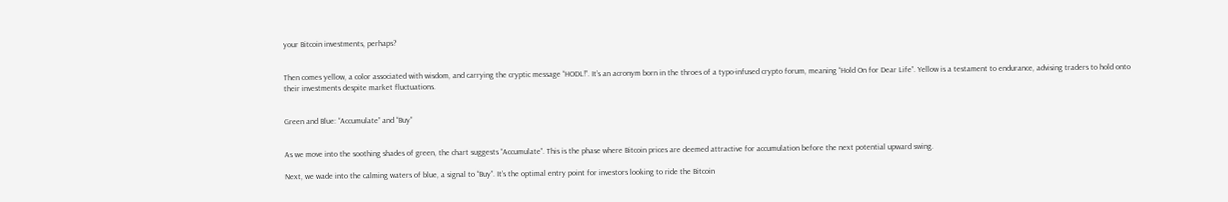your Bitcoin investments, perhaps?


Then comes yellow, a color associated with wisdom, and carrying the cryptic message “HODL!”. It’s an acronym born in the throes of a typo-infused crypto forum, meaning “Hold On for Dear Life”. Yellow is a testament to endurance, advising traders to hold onto their investments despite market fluctuations.


Green and Blue: “Accumulate” and “Buy”


As we move into the soothing shades of green, the chart suggests “Accumulate”. This is the phase where Bitcoin prices are deemed attractive for accumulation before the next potential upward swing.

Next, we wade into the calming waters of blue, a signal to “Buy”. It’s the optimal entry point for investors looking to ride the Bitcoin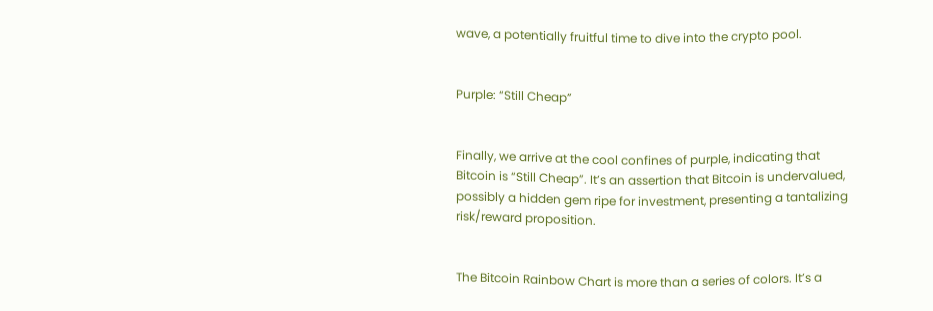wave, a potentially fruitful time to dive into the crypto pool.


Purple: “Still Cheap”


Finally, we arrive at the cool confines of purple, indicating that Bitcoin is “Still Cheap”. It’s an assertion that Bitcoin is undervalued, possibly a hidden gem ripe for investment, presenting a tantalizing risk/reward proposition.


The Bitcoin Rainbow Chart is more than a series of colors. It’s a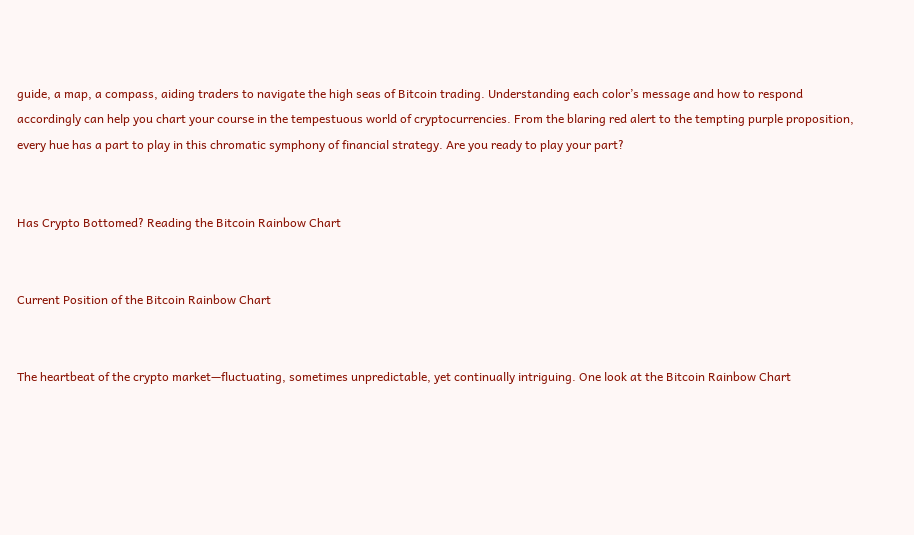guide, a map, a compass, aiding traders to navigate the high seas of Bitcoin trading. Understanding each color’s message and how to respond accordingly can help you chart your course in the tempestuous world of cryptocurrencies. From the blaring red alert to the tempting purple proposition, every hue has a part to play in this chromatic symphony of financial strategy. Are you ready to play your part?


Has Crypto Bottomed? Reading the Bitcoin Rainbow Chart


Current Position of the Bitcoin Rainbow Chart


The heartbeat of the crypto market—fluctuating, sometimes unpredictable, yet continually intriguing. One look at the Bitcoin Rainbow Chart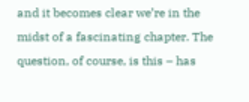and it becomes clear we’re in the midst of a fascinating chapter. The question, of course, is this – has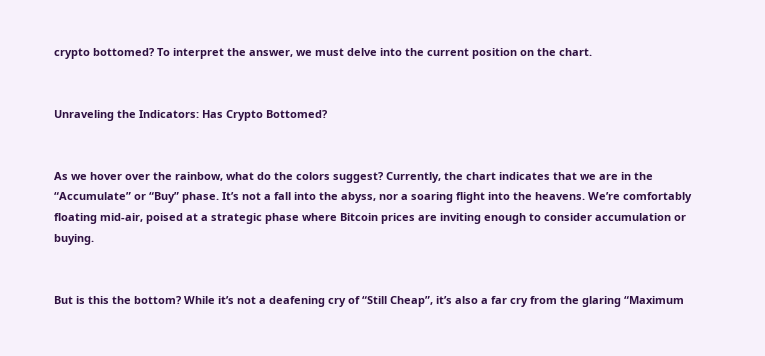crypto bottomed? To interpret the answer, we must delve into the current position on the chart.


Unraveling the Indicators: Has Crypto Bottomed?


As we hover over the rainbow, what do the colors suggest? Currently, the chart indicates that we are in the “Accumulate” or “Buy” phase. It’s not a fall into the abyss, nor a soaring flight into the heavens. We’re comfortably floating mid-air, poised at a strategic phase where Bitcoin prices are inviting enough to consider accumulation or buying.


But is this the bottom? While it’s not a deafening cry of “Still Cheap”, it’s also a far cry from the glaring “Maximum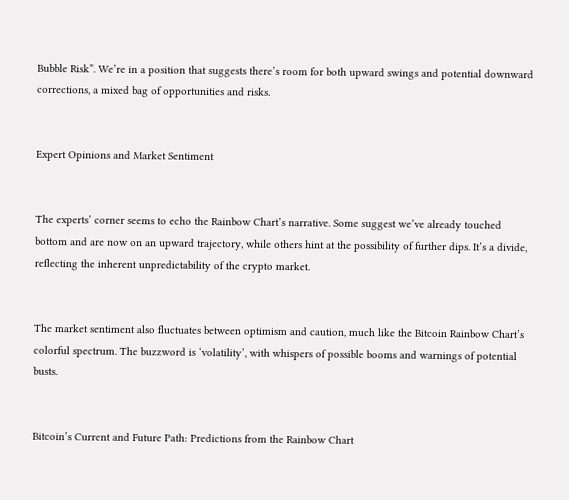Bubble Risk”. We’re in a position that suggests there’s room for both upward swings and potential downward corrections, a mixed bag of opportunities and risks.


Expert Opinions and Market Sentiment


The experts’ corner seems to echo the Rainbow Chart’s narrative. Some suggest we’ve already touched bottom and are now on an upward trajectory, while others hint at the possibility of further dips. It’s a divide, reflecting the inherent unpredictability of the crypto market.


The market sentiment also fluctuates between optimism and caution, much like the Bitcoin Rainbow Chart’s colorful spectrum. The buzzword is ‘volatility’, with whispers of possible booms and warnings of potential busts.


Bitcoin’s Current and Future Path: Predictions from the Rainbow Chart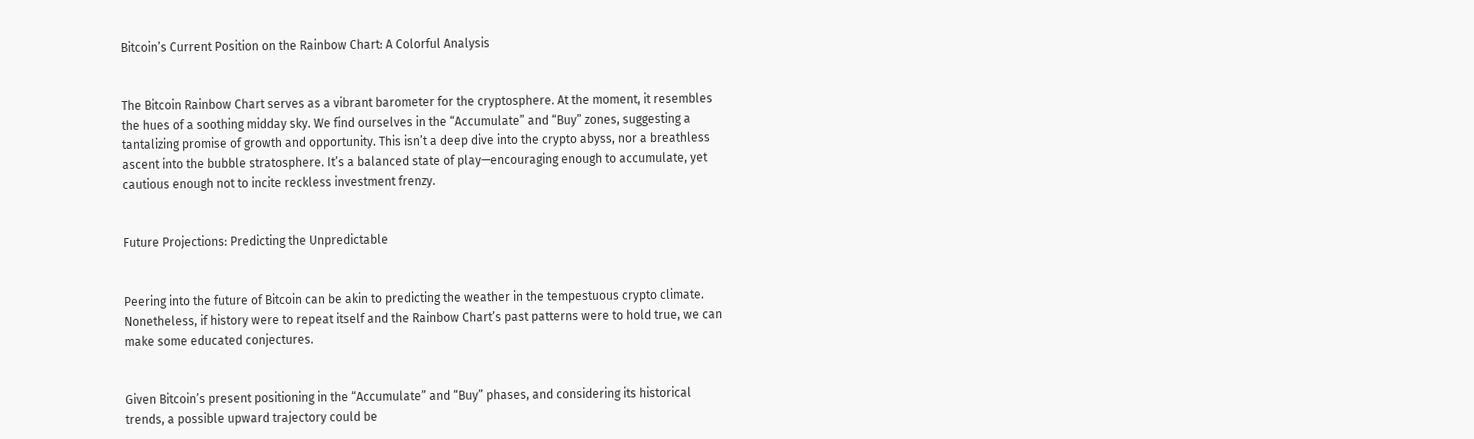Bitcoin’s Current Position on the Rainbow Chart: A Colorful Analysis


The Bitcoin Rainbow Chart serves as a vibrant barometer for the cryptosphere. At the moment, it resembles the hues of a soothing midday sky. We find ourselves in the “Accumulate” and “Buy” zones, suggesting a tantalizing promise of growth and opportunity. This isn’t a deep dive into the crypto abyss, nor a breathless ascent into the bubble stratosphere. It’s a balanced state of play—encouraging enough to accumulate, yet cautious enough not to incite reckless investment frenzy.


Future Projections: Predicting the Unpredictable


Peering into the future of Bitcoin can be akin to predicting the weather in the tempestuous crypto climate. Nonetheless, if history were to repeat itself and the Rainbow Chart’s past patterns were to hold true, we can make some educated conjectures.


Given Bitcoin’s present positioning in the “Accumulate” and “Buy” phases, and considering its historical trends, a possible upward trajectory could be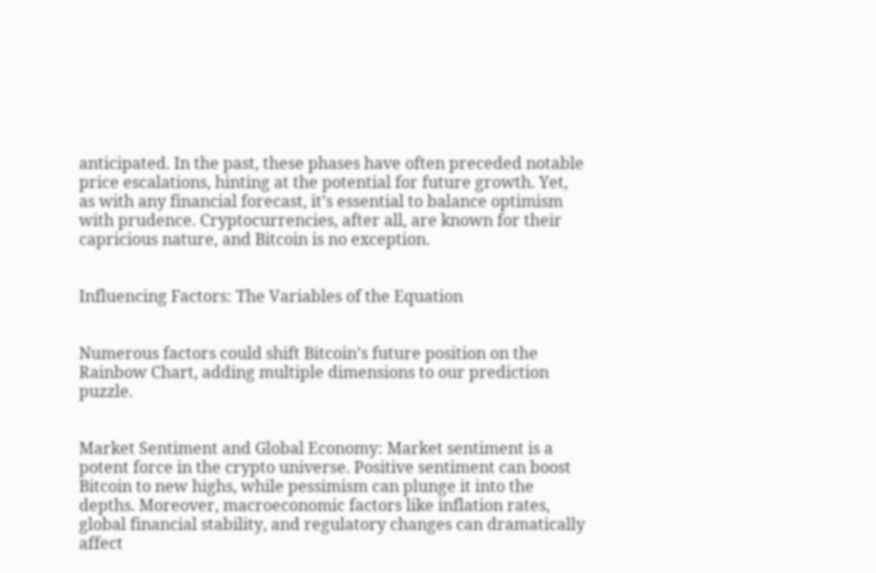anticipated. In the past, these phases have often preceded notable price escalations, hinting at the potential for future growth. Yet, as with any financial forecast, it’s essential to balance optimism with prudence. Cryptocurrencies, after all, are known for their capricious nature, and Bitcoin is no exception.


Influencing Factors: The Variables of the Equation


Numerous factors could shift Bitcoin’s future position on the Rainbow Chart, adding multiple dimensions to our prediction puzzle.


Market Sentiment and Global Economy: Market sentiment is a potent force in the crypto universe. Positive sentiment can boost Bitcoin to new highs, while pessimism can plunge it into the depths. Moreover, macroeconomic factors like inflation rates, global financial stability, and regulatory changes can dramatically affect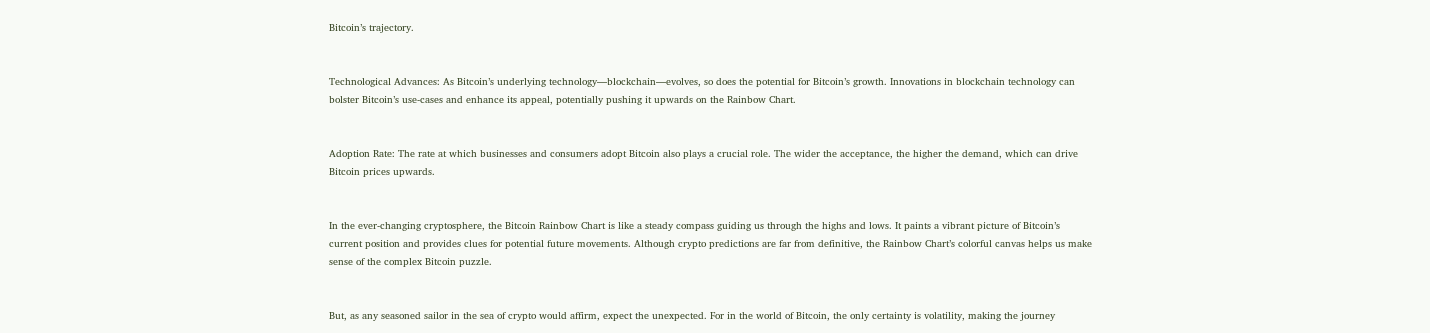Bitcoin’s trajectory.


Technological Advances: As Bitcoin’s underlying technology—blockchain—evolves, so does the potential for Bitcoin’s growth. Innovations in blockchain technology can bolster Bitcoin’s use-cases and enhance its appeal, potentially pushing it upwards on the Rainbow Chart.


Adoption Rate: The rate at which businesses and consumers adopt Bitcoin also plays a crucial role. The wider the acceptance, the higher the demand, which can drive Bitcoin prices upwards.


In the ever-changing cryptosphere, the Bitcoin Rainbow Chart is like a steady compass guiding us through the highs and lows. It paints a vibrant picture of Bitcoin’s current position and provides clues for potential future movements. Although crypto predictions are far from definitive, the Rainbow Chart’s colorful canvas helps us make sense of the complex Bitcoin puzzle.


But, as any seasoned sailor in the sea of crypto would affirm, expect the unexpected. For in the world of Bitcoin, the only certainty is volatility, making the journey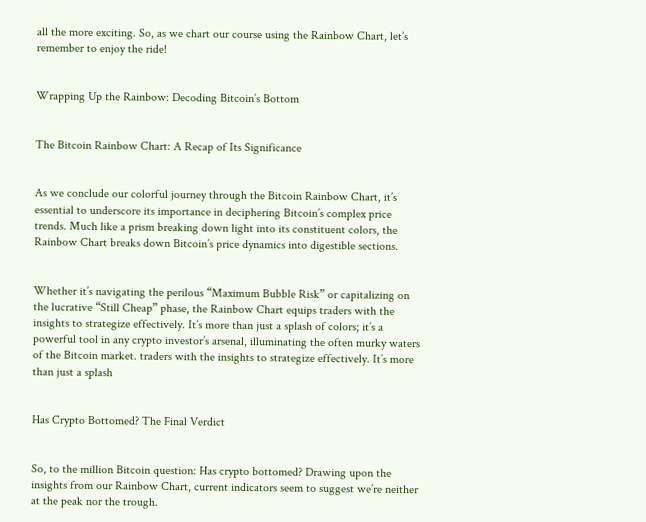all the more exciting. So, as we chart our course using the Rainbow Chart, let’s remember to enjoy the ride!


Wrapping Up the Rainbow: Decoding Bitcoin’s Bottom


The Bitcoin Rainbow Chart: A Recap of Its Significance


As we conclude our colorful journey through the Bitcoin Rainbow Chart, it’s essential to underscore its importance in deciphering Bitcoin’s complex price trends. Much like a prism breaking down light into its constituent colors, the Rainbow Chart breaks down Bitcoin’s price dynamics into digestible sections.


Whether it’s navigating the perilous “Maximum Bubble Risk” or capitalizing on the lucrative “Still Cheap” phase, the Rainbow Chart equips traders with the insights to strategize effectively. It’s more than just a splash of colors; it’s a powerful tool in any crypto investor’s arsenal, illuminating the often murky waters of the Bitcoin market. traders with the insights to strategize effectively. It’s more than just a splash


Has Crypto Bottomed? The Final Verdict


So, to the million Bitcoin question: Has crypto bottomed? Drawing upon the insights from our Rainbow Chart, current indicators seem to suggest we’re neither at the peak nor the trough.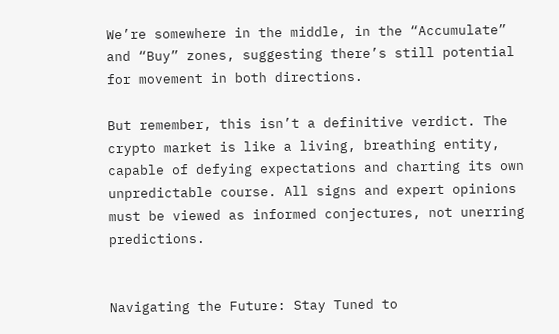We’re somewhere in the middle, in the “Accumulate” and “Buy” zones, suggesting there’s still potential for movement in both directions.

But remember, this isn’t a definitive verdict. The crypto market is like a living, breathing entity, capable of defying expectations and charting its own unpredictable course. All signs and expert opinions must be viewed as informed conjectures, not unerring predictions.


Navigating the Future: Stay Tuned to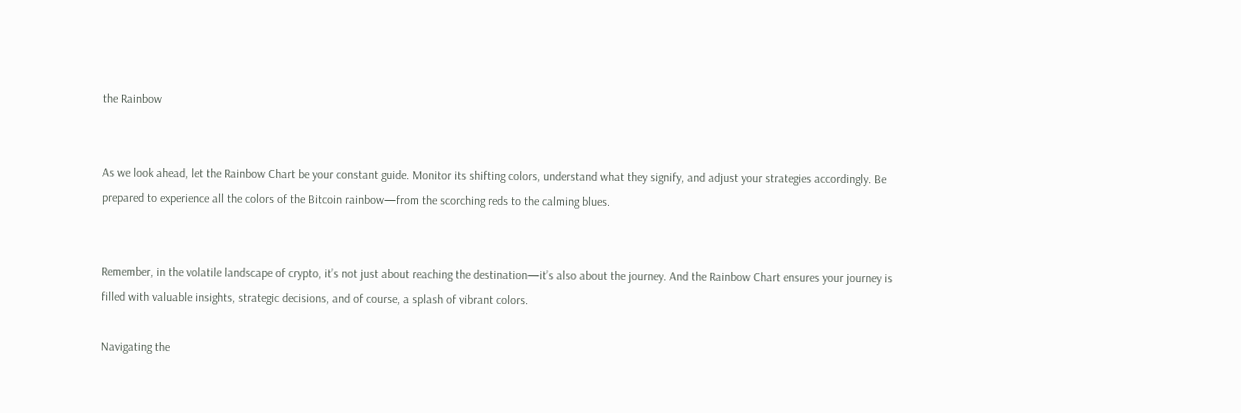the Rainbow


As we look ahead, let the Rainbow Chart be your constant guide. Monitor its shifting colors, understand what they signify, and adjust your strategies accordingly. Be prepared to experience all the colors of the Bitcoin rainbow—from the scorching reds to the calming blues.


Remember, in the volatile landscape of crypto, it’s not just about reaching the destination—it’s also about the journey. And the Rainbow Chart ensures your journey is filled with valuable insights, strategic decisions, and of course, a splash of vibrant colors.

Navigating the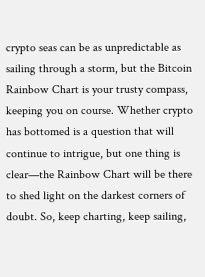crypto seas can be as unpredictable as sailing through a storm, but the Bitcoin Rainbow Chart is your trusty compass, keeping you on course. Whether crypto has bottomed is a question that will continue to intrigue, but one thing is clear—the Rainbow Chart will be there to shed light on the darkest corners of doubt. So, keep charting, keep sailing,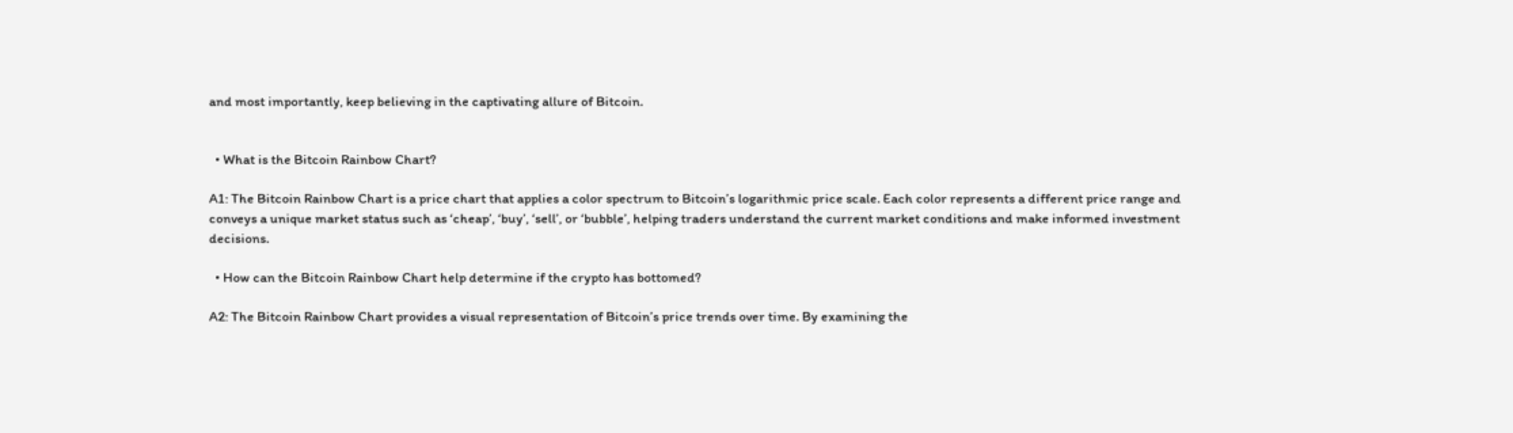and most importantly, keep believing in the captivating allure of Bitcoin.


  • What is the Bitcoin Rainbow Chart?

A1: The Bitcoin Rainbow Chart is a price chart that applies a color spectrum to Bitcoin’s logarithmic price scale. Each color represents a different price range and conveys a unique market status such as ‘cheap’, ‘buy’, ‘sell’, or ‘bubble’, helping traders understand the current market conditions and make informed investment decisions.

  • How can the Bitcoin Rainbow Chart help determine if the crypto has bottomed?

A2: The Bitcoin Rainbow Chart provides a visual representation of Bitcoin’s price trends over time. By examining the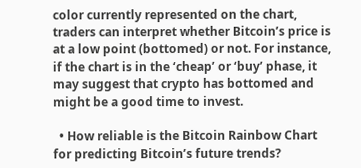color currently represented on the chart, traders can interpret whether Bitcoin’s price is at a low point (bottomed) or not. For instance, if the chart is in the ‘cheap’ or ‘buy’ phase, it may suggest that crypto has bottomed and might be a good time to invest.

  • How reliable is the Bitcoin Rainbow Chart for predicting Bitcoin’s future trends?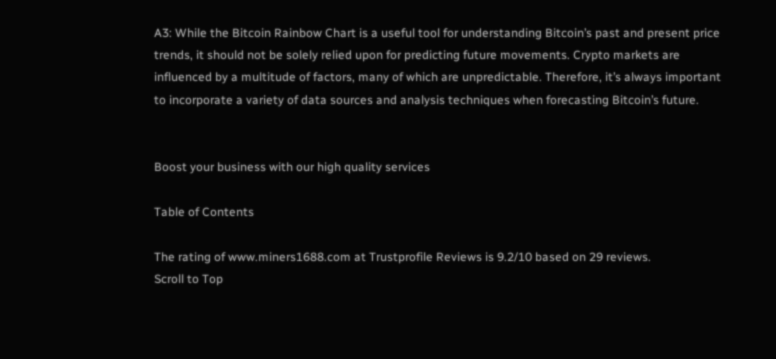A3: While the Bitcoin Rainbow Chart is a useful tool for understanding Bitcoin’s past and present price trends, it should not be solely relied upon for predicting future movements. Crypto markets are influenced by a multitude of factors, many of which are unpredictable. Therefore, it’s always important to incorporate a variety of data sources and analysis techniques when forecasting Bitcoin’s future.


Boost your business with our high quality services

Table of Contents

The rating of www.miners1688.com at Trustprofile Reviews is 9.2/10 based on 29 reviews.
Scroll to Top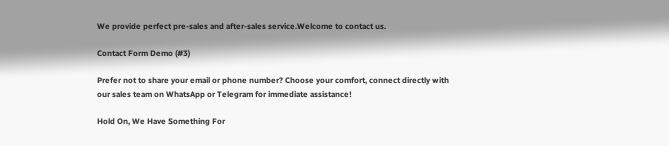We provide perfect pre-sales and after-sales service.Welcome to contact us.

Contact Form Demo (#3)

Prefer not to share your email or phone number? Choose your comfort, connect directly with our sales team on WhatsApp or Telegram for immediate assistance!

Hold On, We Have Something For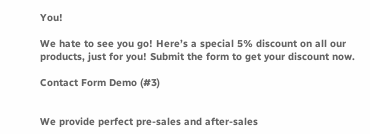You!

We hate to see you go! Here’s a special 5% discount on all our products, just for you! Submit the form to get your discount now.

Contact Form Demo (#3)


We provide perfect pre-sales and after-sales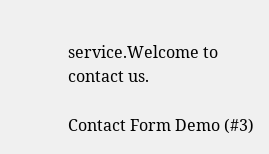service.Welcome to contact us.

Contact Form Demo (#3)